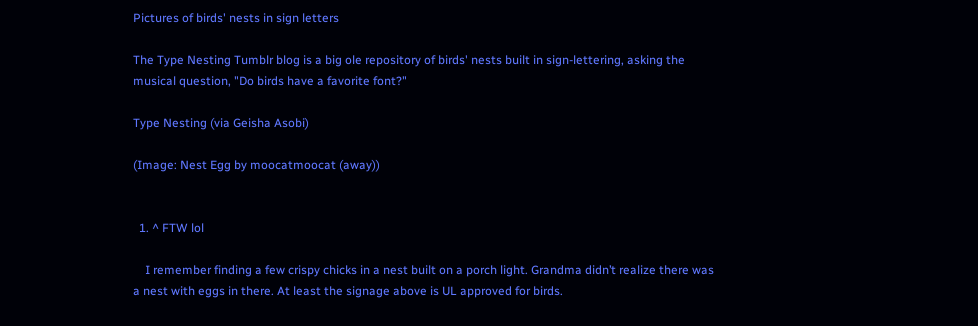Pictures of birds' nests in sign letters

The Type Nesting Tumblr blog is a big ole repository of birds' nests built in sign-lettering, asking the musical question, "Do birds have a favorite font?"

Type Nesting (via Geisha Asobi)

(Image: Nest Egg by moocatmoocat (away))


  1. ^ FTW lol

    I remember finding a few crispy chicks in a nest built on a porch light. Grandma didn’t realize there was a nest with eggs in there. At least the signage above is UL approved for birds.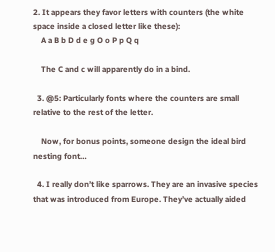2. It appears they favor letters with counters (the white space inside a closed letter like these):
    A a B b D d e g O o P p Q q

    The C and c will apparently do in a bind.

  3. @5: Particularly fonts where the counters are small relative to the rest of the letter.

    Now, for bonus points, someone design the ideal bird nesting font…

  4. I really don’t like sparrows. They are an invasive species that was introduced from Europe. They’ve actually aided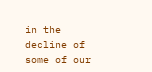in the decline of some of our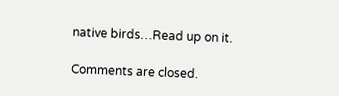native birds…Read up on it.

Comments are closed.